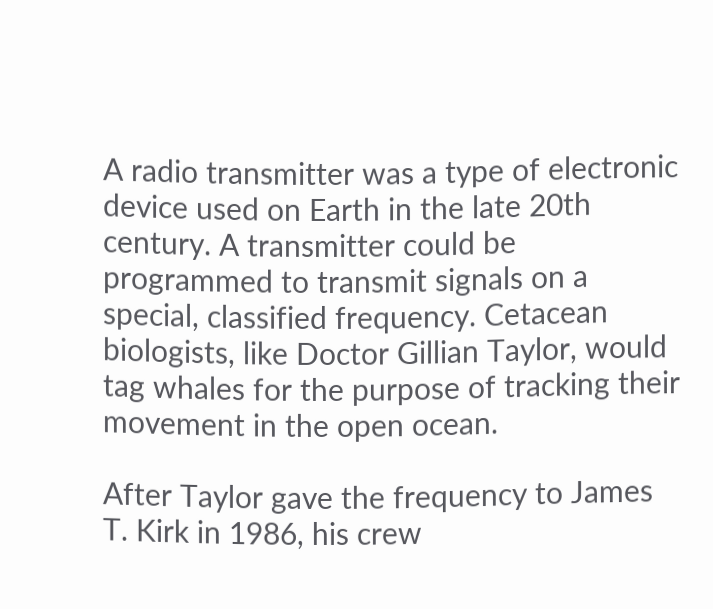A radio transmitter was a type of electronic device used on Earth in the late 20th century. A transmitter could be programmed to transmit signals on a special, classified frequency. Cetacean biologists, like Doctor Gillian Taylor, would tag whales for the purpose of tracking their movement in the open ocean.

After Taylor gave the frequency to James T. Kirk in 1986, his crew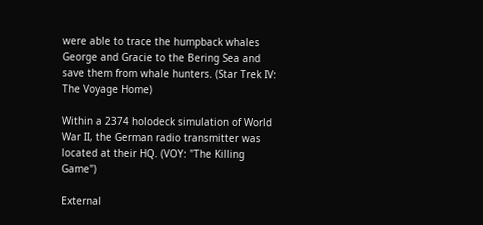were able to trace the humpback whales George and Gracie to the Bering Sea and save them from whale hunters. (Star Trek IV: The Voyage Home)

Within a 2374 holodeck simulation of World War II, the German radio transmitter was located at their HQ. (VOY: "The Killing Game")

External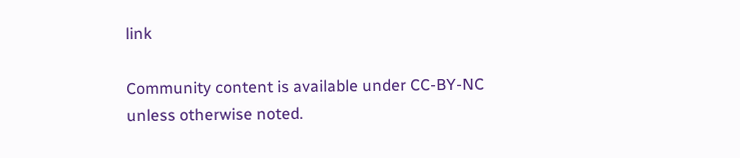link

Community content is available under CC-BY-NC unless otherwise noted.